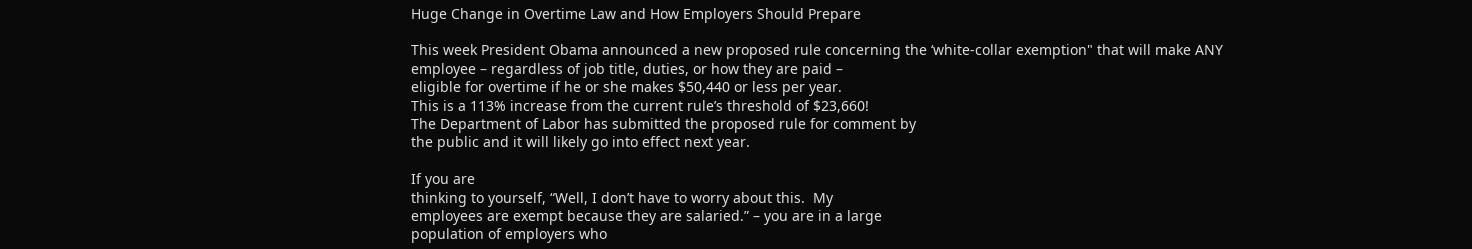Huge Change in Overtime Law and How Employers Should Prepare

This week President Obama announced a new proposed rule concerning the ‘white-collar exemption" that will make ANY
employee – regardless of job title, duties, or how they are paid –
eligible for overtime if he or she makes $50,440 or less per year.
This is a 113% increase from the current rule’s threshold of $23,660!
The Department of Labor has submitted the proposed rule for comment by
the public and it will likely go into effect next year.

If you are
thinking to yourself, “Well, I don’t have to worry about this.  My
employees are exempt because they are salaried.” – you are in a large
population of employers who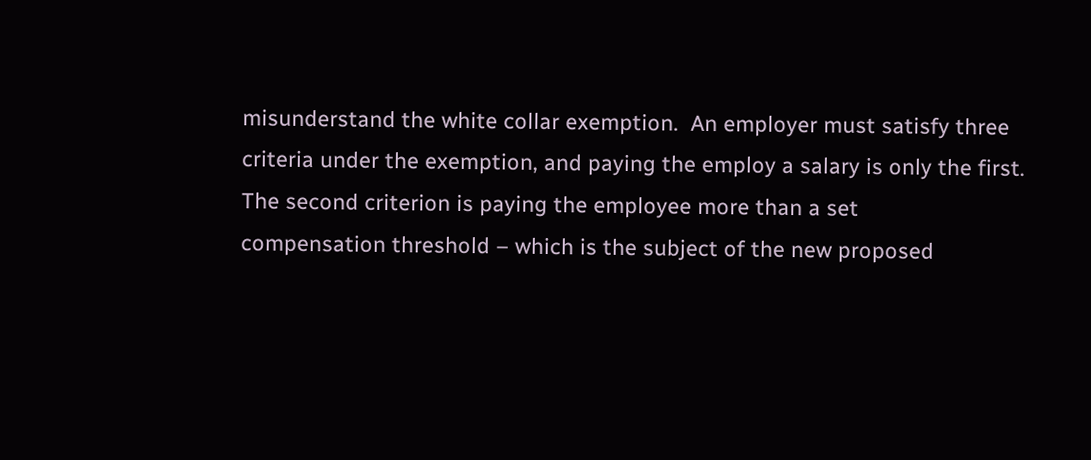misunderstand the white collar exemption.  An employer must satisfy three criteria under the exemption, and paying the employ a salary is only the first.
The second criterion is paying the employee more than a set
compensation threshold – which is the subject of the new proposed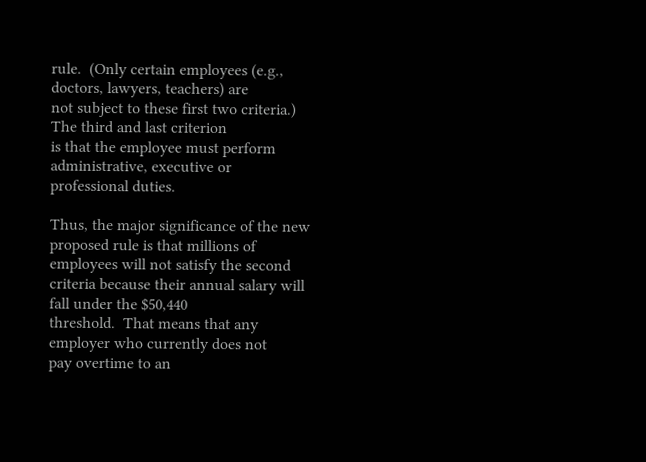rule.  (Only certain employees (e.g., doctors, lawyers, teachers) are
not subject to these first two criteria.)  The third and last criterion
is that the employee must perform administrative, executive or
professional duties.

Thus, the major significance of the new
proposed rule is that millions of employees will not satisfy the second
criteria because their annual salary will fall under the $50,440
threshold.  That means that any employer who currently does not
pay overtime to an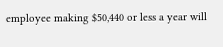employee making $50,440 or less a year will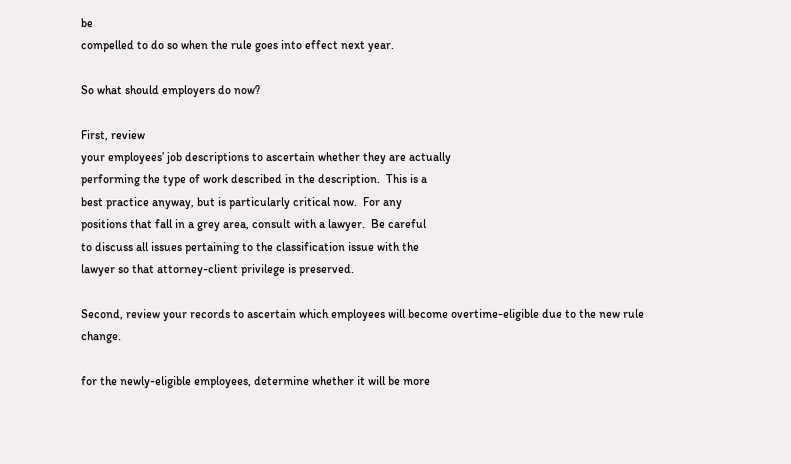be
compelled to do so when the rule goes into effect next year.

So what should employers do now?

First, review
your employees’ job descriptions to ascertain whether they are actually
performing the type of work described in the description.  This is a
best practice anyway, but is particularly critical now.  For any
positions that fall in a grey area, consult with a lawyer.  Be careful
to discuss all issues pertaining to the classification issue with the
lawyer so that attorney-client privilege is preserved.

Second, review your records to ascertain which employees will become overtime-eligible due to the new rule change.

for the newly-eligible employees, determine whether it will be more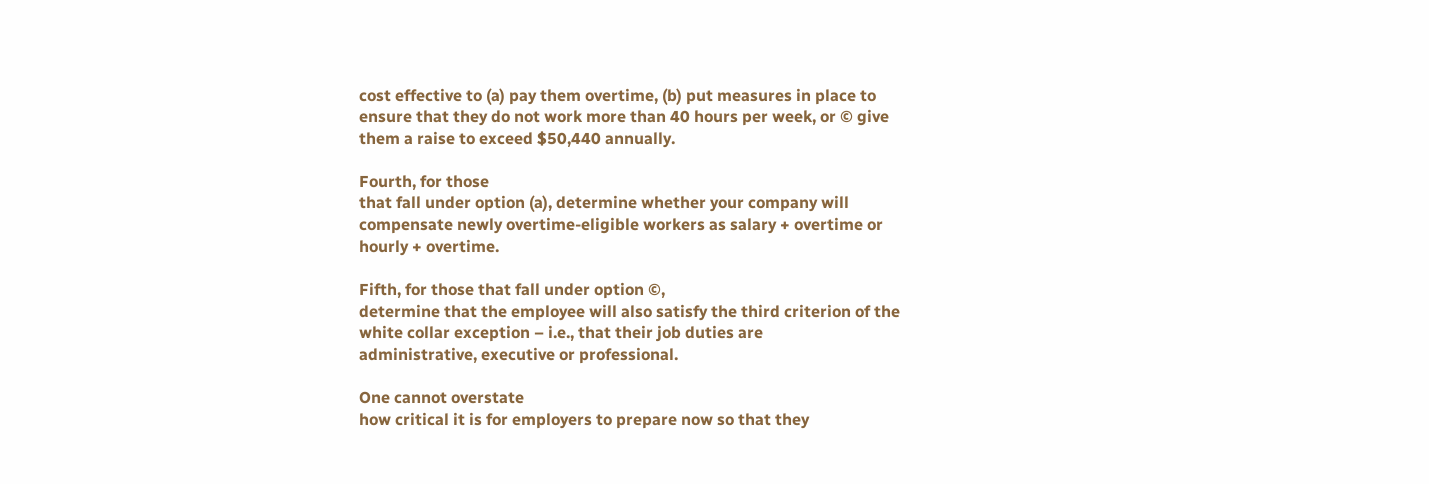cost effective to (a) pay them overtime, (b) put measures in place to
ensure that they do not work more than 40 hours per week, or © give
them a raise to exceed $50,440 annually.

Fourth, for those
that fall under option (a), determine whether your company will
compensate newly overtime-eligible workers as salary + overtime or
hourly + overtime.

Fifth, for those that fall under option ©,
determine that the employee will also satisfy the third criterion of the
white collar exception – i.e., that their job duties are
administrative, executive or professional.

One cannot overstate
how critical it is for employers to prepare now so that they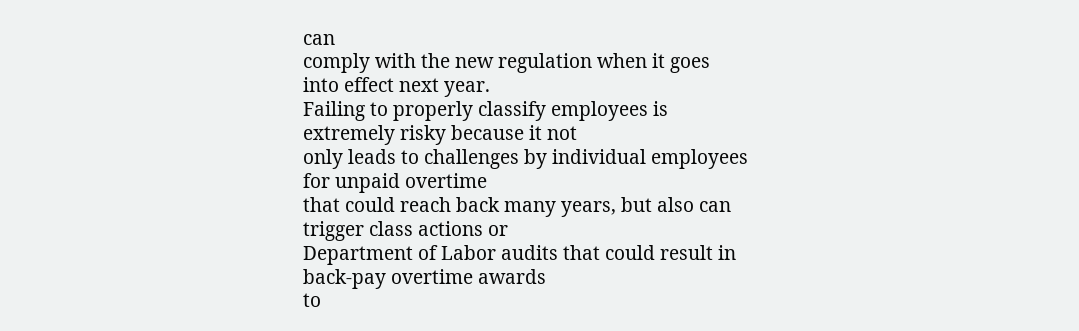can
comply with the new regulation when it goes into effect next year.
Failing to properly classify employees is extremely risky because it not
only leads to challenges by individual employees for unpaid overtime
that could reach back many years, but also can trigger class actions or
Department of Labor audits that could result in back-pay overtime awards
to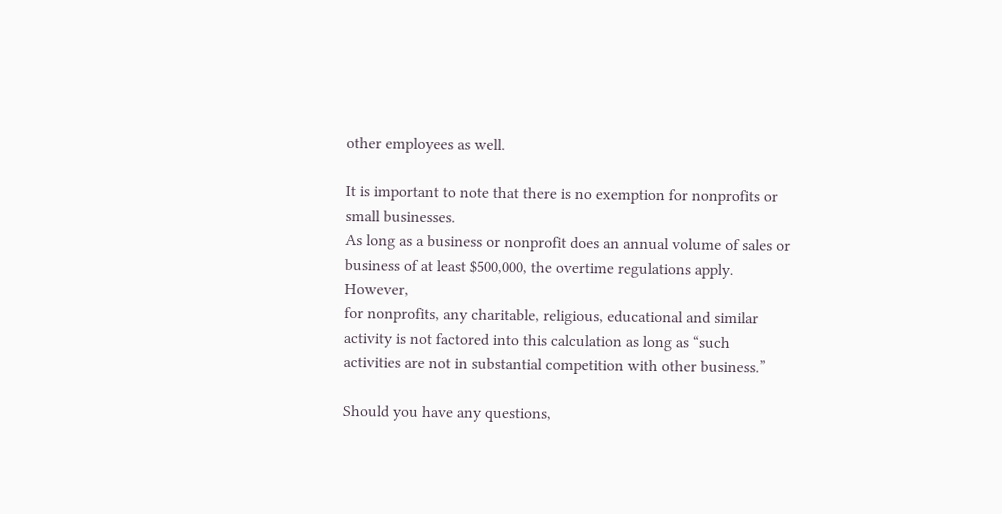other employees as well.

It is important to note that there is no exemption for nonprofits or small businesses.
As long as a business or nonprofit does an annual volume of sales or
business of at least $500,000, the overtime regulations apply.  However,
for nonprofits, any charitable, religious, educational and similar
activity is not factored into this calculation as long as “such
activities are not in substantial competition with other business.”

Should you have any questions,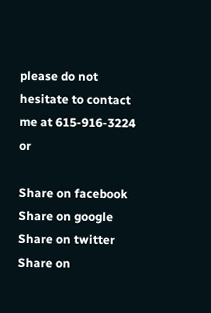please do not hesitate to contact me at 615-916-3224 or

Share on facebook
Share on google
Share on twitter
Share on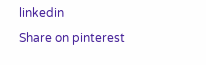linkedin
Share on pinterest